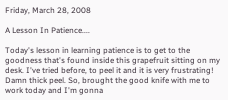Friday, March 28, 2008

A Lesson In Patience....

Today's lesson in learning patience is to get to the goodness that's found inside this grapefruit sitting on my desk. I've tried before, to peel it and it is very frustrating! Damn thick peel. So, brought the good knife with me to work today and I'm gonna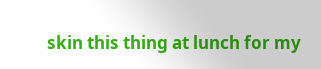skin this thing at lunch for my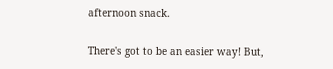afternoon snack.

There's got to be an easier way! But,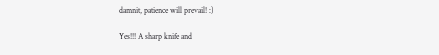damnit, patience will prevail! :)

Yes!!! A sharp knife and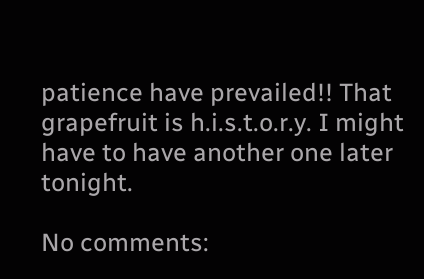patience have prevailed!! That grapefruit is h.i.s.t.o.r.y. I might have to have another one later tonight.

No comments: